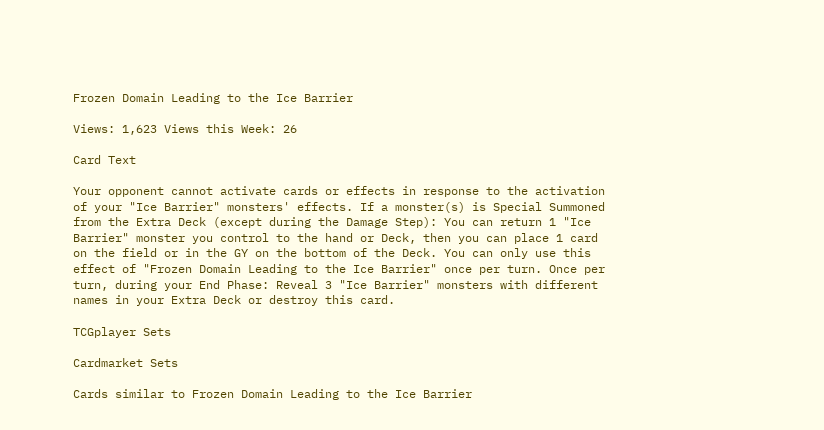Frozen Domain Leading to the Ice Barrier

Views: 1,623 Views this Week: 26

Card Text

Your opponent cannot activate cards or effects in response to the activation of your "Ice Barrier" monsters' effects. If a monster(s) is Special Summoned from the Extra Deck (except during the Damage Step): You can return 1 "Ice Barrier" monster you control to the hand or Deck, then you can place 1 card on the field or in the GY on the bottom of the Deck. You can only use this effect of "Frozen Domain Leading to the Ice Barrier" once per turn. Once per turn, during your End Phase: Reveal 3 "Ice Barrier" monsters with different names in your Extra Deck or destroy this card.

TCGplayer Sets

Cardmarket Sets

Cards similar to Frozen Domain Leading to the Ice Barrier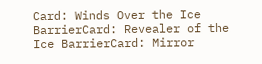Card: Winds Over the Ice BarrierCard: Revealer of the Ice BarrierCard: Mirror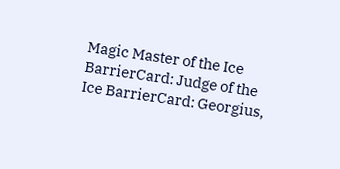Magic Master of the Ice BarrierCard: Judge of the Ice BarrierCard: Georgius,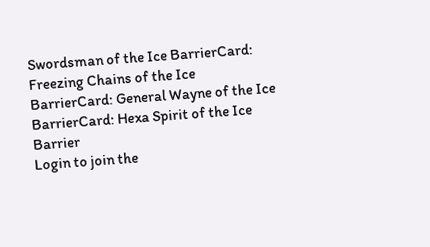Swordsman of the Ice BarrierCard: Freezing Chains of the Ice BarrierCard: General Wayne of the Ice BarrierCard: Hexa Spirit of the Ice Barrier
Login to join the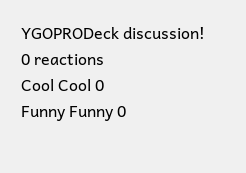YGOPRODeck discussion!
0 reactions
Cool Cool 0
Funny Funny 0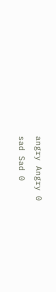angry Angry 0
sad Sad 0